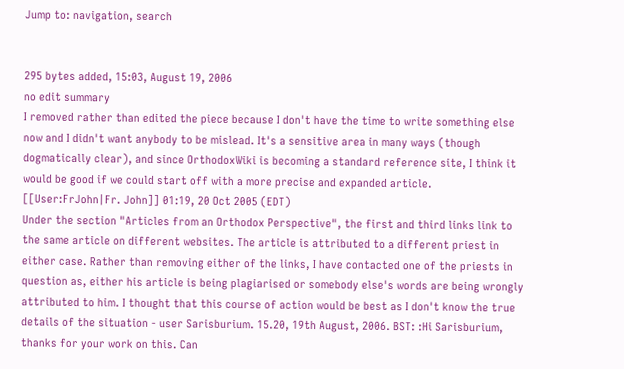Jump to: navigation, search


295 bytes added, 15:03, August 19, 2006
no edit summary
I removed rather than edited the piece because I don't have the time to write something else now and I didn't want anybody to be mislead. It's a sensitive area in many ways (though dogmatically clear), and since OrthodoxWiki is becoming a standard reference site, I think it would be good if we could start off with a more precise and expanded article. [[User:FrJohn|Fr. John]] 01:19, 20 Oct 2005 (EDT)
Under the section "Articles from an Orthodox Perspective", the first and third links link to the same article on different websites. The article is attributed to a different priest in either case. Rather than removing either of the links, I have contacted one of the priests in question as, either his article is being plagiarised or somebody else's words are being wrongly attributed to him. I thought that this course of action would be best as I don't know the true details of the situation - user Sarisburium. 15.20, 19th August, 2006. BST: :Hi Sarisburium, thanks for your work on this. Can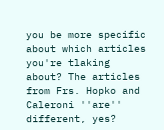you be more specific about which articles you're tlaking about? The articles from Frs. Hopko and Caleroni ''are'' different, yes?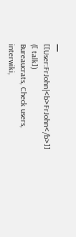— [[User:FrJohn|<b>FrJohn</b>]] ([ talk])
Bureaucrats, Check users, interwiki,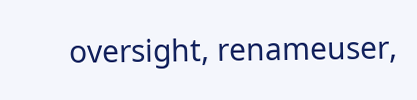oversight, renameuser,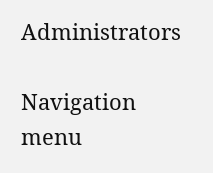Administrators

Navigation menu